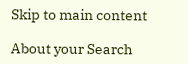Skip to main content

About your Search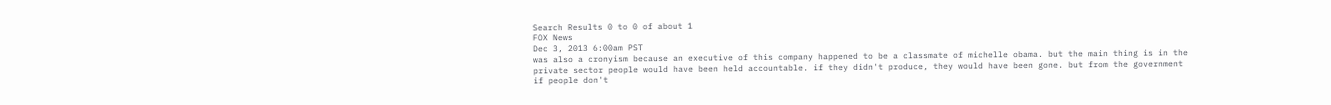Search Results 0 to 0 of about 1
FOX News
Dec 3, 2013 6:00am PST
was also a cronyism because an executive of this company happened to be a classmate of michelle obama. but the main thing is in the private sector people would have been held accountable. if they didn't produce, they would have been gone. but from the government if people don't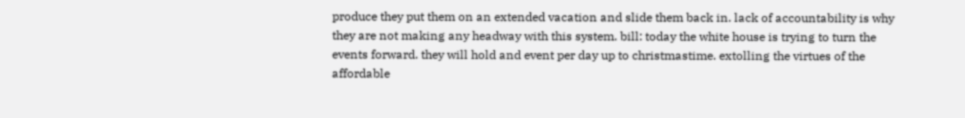produce they put them on an extended vacation and slide them back in. lack of accountability is why they are not making any headway with this system. bill: today the white house is trying to turn the events forward. they will hold and event per day up to christmastime. extolling the virtues of the affordable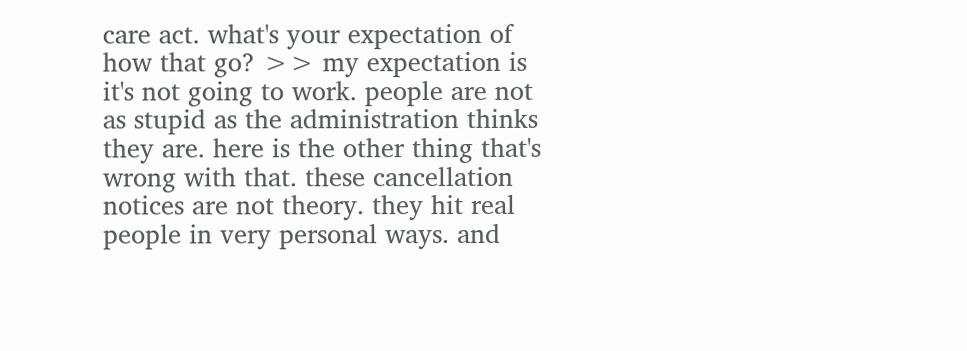care act. what's your expectation of how that go? >> my expectation is it's not going to work. people are not as stupid as the administration thinks they are. here is the other thing that's wrong with that. these cancellation notices are not theory. they hit real people in very personal ways. and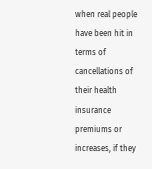when real people have been hit in terms of cancellations of their health insurance premiums or increases, if they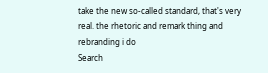take the new so-called standard, that's very real. the rhetoric and remark thing and rebranding i do
Search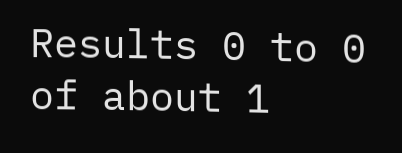Results 0 to 0 of about 1